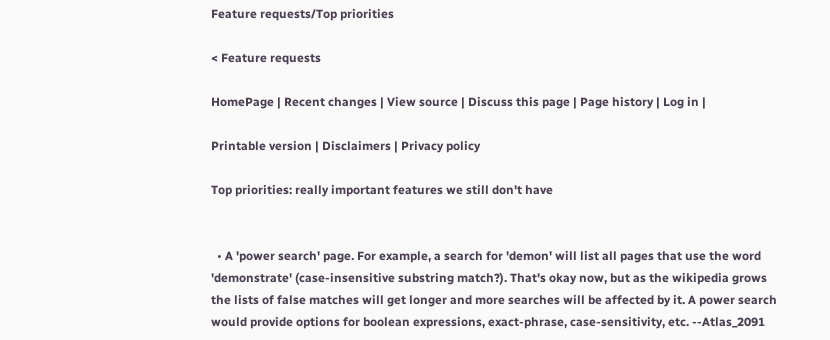Feature requests/Top priorities

< Feature requests

HomePage | Recent changes | View source | Discuss this page | Page history | Log in |

Printable version | Disclaimers | Privacy policy

Top priorities: really important features we still don't have


  • A 'power search' page. For example, a search for 'demon' will list all pages that use the word 'demonstrate' (case-insensitive substring match?). That's okay now, but as the wikipedia grows the lists of false matches will get longer and more searches will be affected by it. A power search would provide options for boolean expressions, exact-phrase, case-sensitivity, etc. --Atlas_2091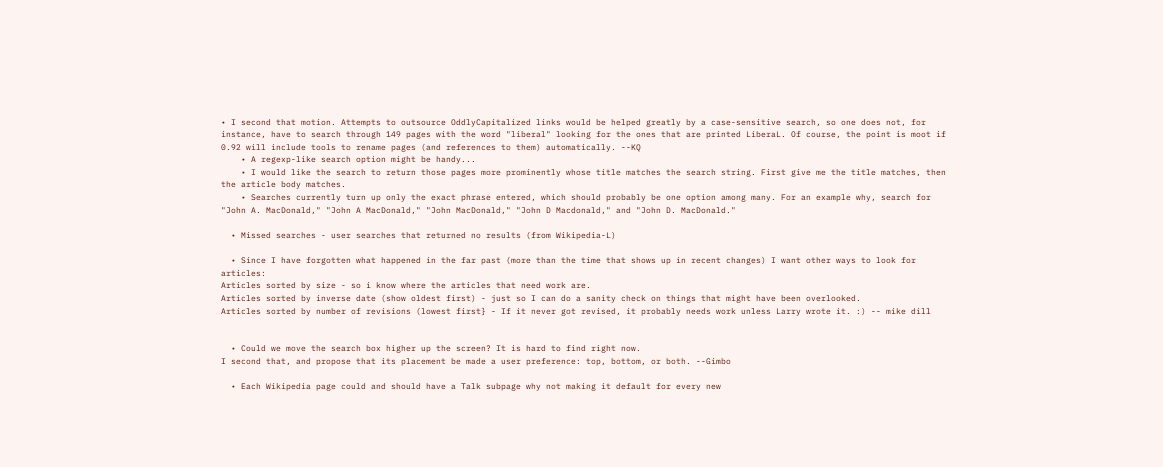• I second that motion. Attempts to outsource OddlyCapitalized links would be helped greatly by a case-sensitive search, so one does not, for instance, have to search through 149 pages with the word "liberal" looking for the ones that are printed LiberaL. Of course, the point is moot if 0.92 will include tools to rename pages (and references to them) automatically. --KQ
    • A regexp-like search option might be handy...
    • I would like the search to return those pages more prominently whose title matches the search string. First give me the title matches, then the article body matches.
    • Searches currently turn up only the exact phrase entered, which should probably be one option among many. For an example why, search for "John A. MacDonald," "John A MacDonald," "John MacDonald," "John D Macdonald," and "John D. MacDonald."

  • Missed searches - user searches that returned no results (from Wikipedia-L)

  • Since I have forgotten what happened in the far past (more than the time that shows up in recent changes) I want other ways to look for articles:
Articles sorted by size - so i know where the articles that need work are.
Articles sorted by inverse date (show oldest first) - just so I can do a sanity check on things that might have been overlooked.
Articles sorted by number of revisions (lowest first} - If it never got revised, it probably needs work unless Larry wrote it. :) -- mike dill


  • Could we move the search box higher up the screen? It is hard to find right now.
I second that, and propose that its placement be made a user preference: top, bottom, or both. --Gimbo

  • Each Wikipedia page could and should have a Talk subpage why not making it default for every new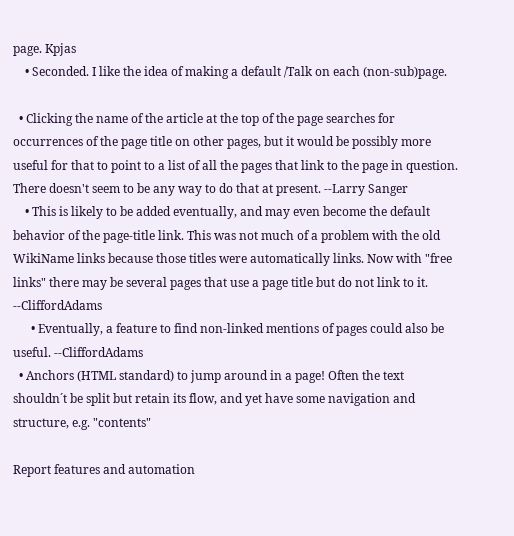page. Kpjas
    • Seconded. I like the idea of making a default /Talk on each (non-sub)page.

  • Clicking the name of the article at the top of the page searches for occurrences of the page title on other pages, but it would be possibly more useful for that to point to a list of all the pages that link to the page in question. There doesn't seem to be any way to do that at present. --Larry Sanger
    • This is likely to be added eventually, and may even become the default behavior of the page-title link. This was not much of a problem with the old WikiName links because those titles were automatically links. Now with "free links" there may be several pages that use a page title but do not link to it. --CliffordAdams
      • Eventually, a feature to find non-linked mentions of pages could also be useful. --CliffordAdams
  • Anchors (HTML standard) to jump around in a page! Often the text shouldn´t be split but retain its flow, and yet have some navigation and structure, e.g. "contents"

Report features and automation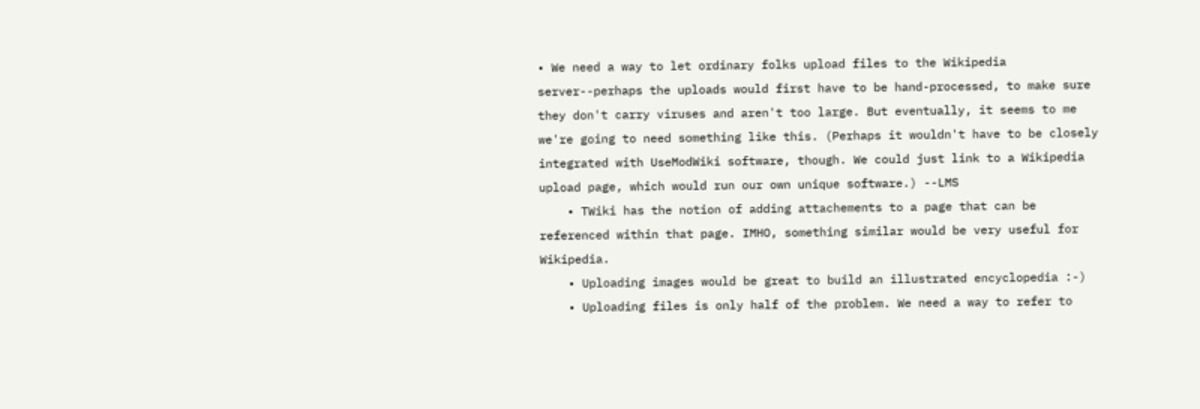• We need a way to let ordinary folks upload files to the Wikipedia server--perhaps the uploads would first have to be hand-processed, to make sure they don't carry viruses and aren't too large. But eventually, it seems to me we're going to need something like this. (Perhaps it wouldn't have to be closely integrated with UseModWiki software, though. We could just link to a Wikipedia upload page, which would run our own unique software.) --LMS
    • TWiki has the notion of adding attachements to a page that can be referenced within that page. IMHO, something similar would be very useful for Wikipedia.
    • Uploading images would be great to build an illustrated encyclopedia :-)
    • Uploading files is only half of the problem. We need a way to refer to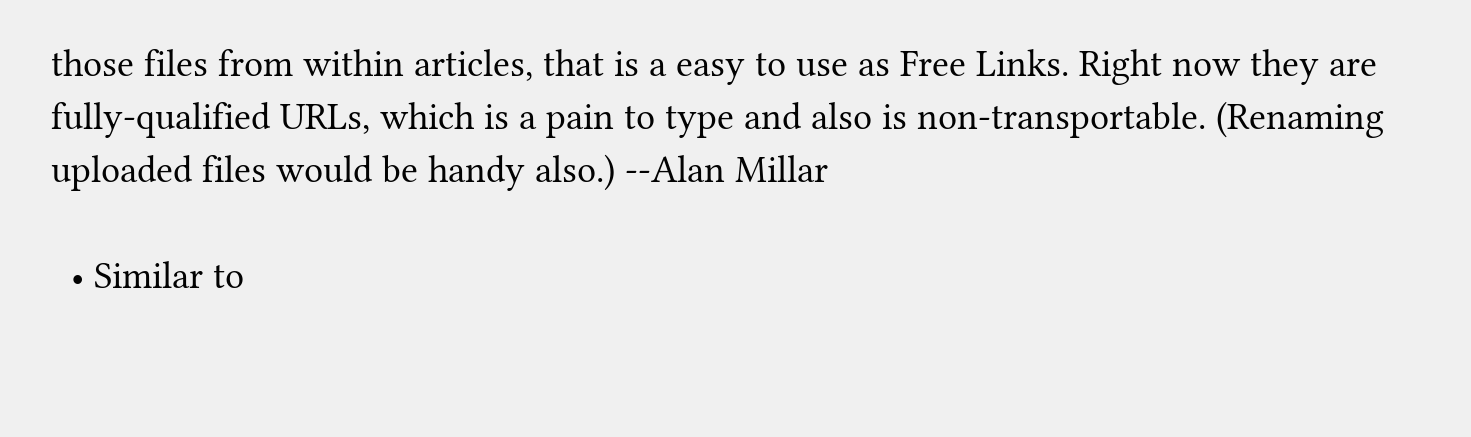those files from within articles, that is a easy to use as Free Links. Right now they are fully-qualified URLs, which is a pain to type and also is non-transportable. (Renaming uploaded files would be handy also.) --Alan Millar

  • Similar to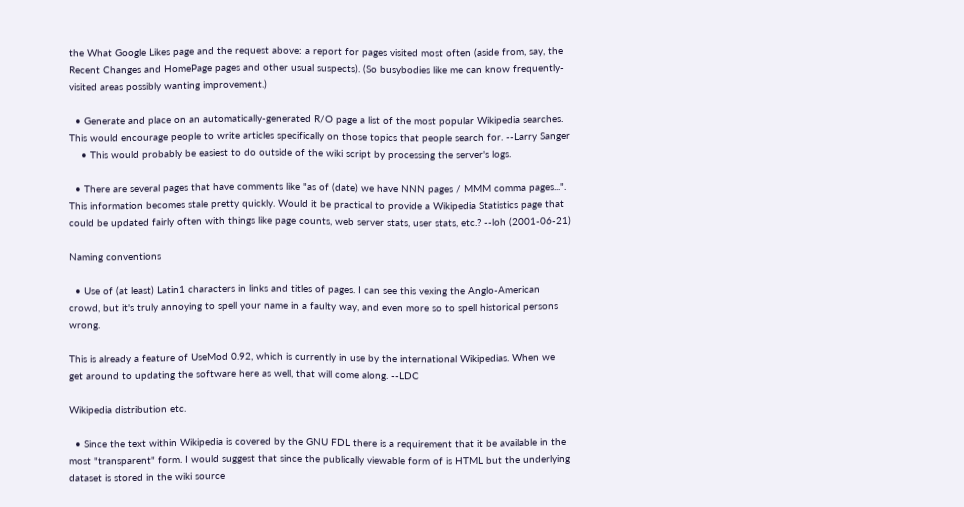the What Google Likes page and the request above: a report for pages visited most often (aside from, say, the Recent Changes and HomePage pages and other usual suspects). (So busybodies like me can know frequently-visited areas possibly wanting improvement.)

  • Generate and place on an automatically-generated R/O page a list of the most popular Wikipedia searches. This would encourage people to write articles specifically on those topics that people search for. --Larry Sanger
    • This would probably be easiest to do outside of the wiki script by processing the server's logs.

  • There are several pages that have comments like "as of (date) we have NNN pages / MMM comma pages...". This information becomes stale pretty quickly. Would it be practical to provide a Wikipedia Statistics page that could be updated fairly often with things like page counts, web server stats, user stats, etc.? --loh (2001-06-21)

Naming conventions

  • Use of (at least) Latin1 characters in links and titles of pages. I can see this vexing the Anglo-American crowd, but it's truly annoying to spell your name in a faulty way, and even more so to spell historical persons wrong.

This is already a feature of UseMod 0.92, which is currently in use by the international Wikipedias. When we get around to updating the software here as well, that will come along. --LDC

Wikipedia distribution etc.

  • Since the text within Wikipedia is covered by the GNU FDL there is a requirement that it be available in the most "transparent" form. I would suggest that since the publically viewable form of is HTML but the underlying dataset is stored in the wiki source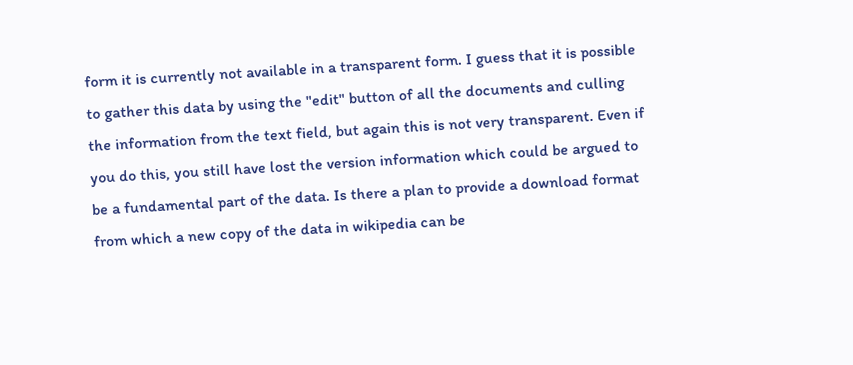form it is currently not available in a transparent form. I guess that it is possible to gather this data by using the "edit" button of all the documents and culling the information from the text field, but again this is not very transparent. Even if you do this, you still have lost the version information which could be argued to be a fundamental part of the data. Is there a plan to provide a download format from which a new copy of the data in wikipedia can be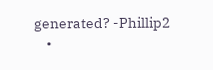generated? -Phillip2
    •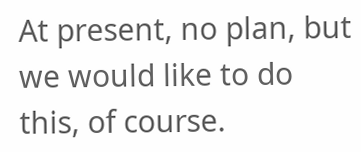At present, no plan, but we would like to do this, of course.